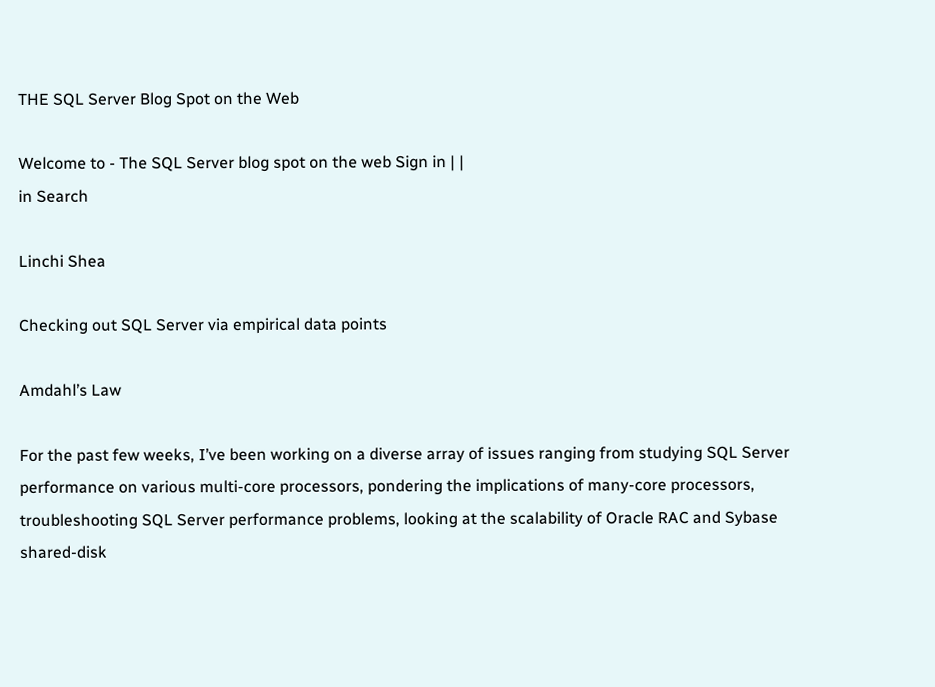THE SQL Server Blog Spot on the Web

Welcome to - The SQL Server blog spot on the web Sign in | |
in Search

Linchi Shea

Checking out SQL Server via empirical data points

Amdahl’s Law

For the past few weeks, I’ve been working on a diverse array of issues ranging from studying SQL Server performance on various multi-core processors, pondering the implications of many-core processors, troubleshooting SQL Server performance problems, looking at the scalability of Oracle RAC and Sybase shared-disk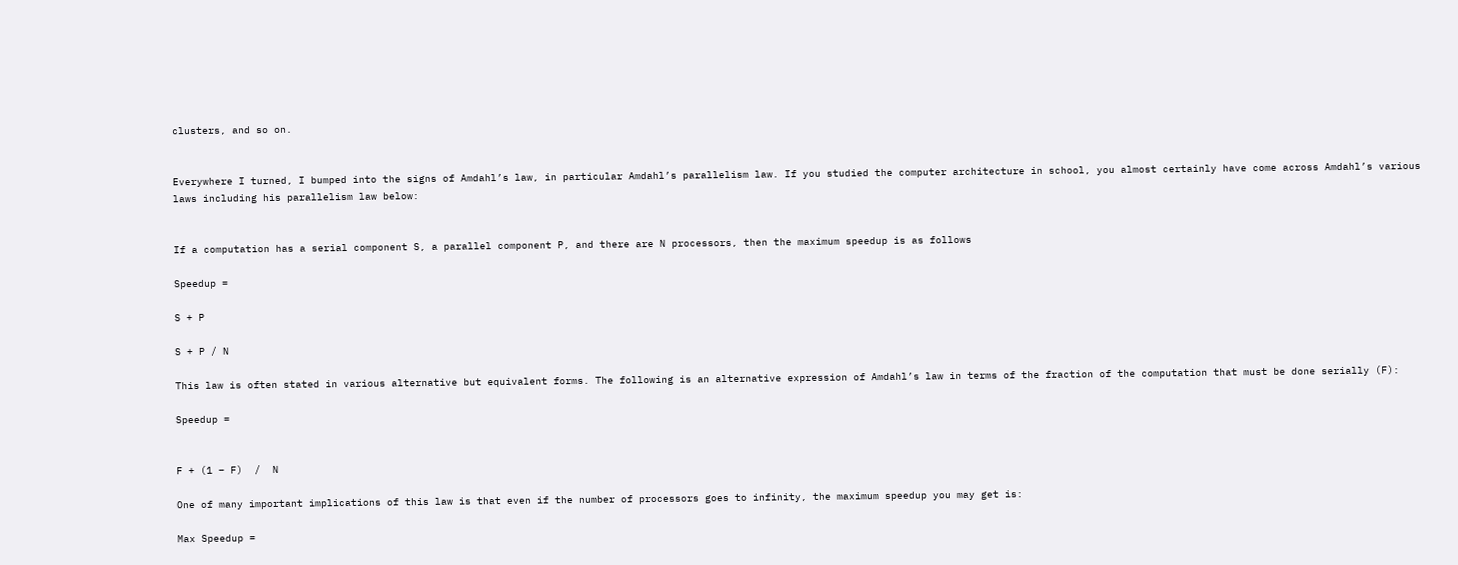clusters, and so on.


Everywhere I turned, I bumped into the signs of Amdahl’s law, in particular Amdahl’s parallelism law. If you studied the computer architecture in school, you almost certainly have come across Amdahl’s various laws including his parallelism law below:


If a computation has a serial component S, a parallel component P, and there are N processors, then the maximum speedup is as follows

Speedup =

S + P

S + P / N

This law is often stated in various alternative but equivalent forms. The following is an alternative expression of Amdahl’s law in terms of the fraction of the computation that must be done serially (F):

Speedup =


F + (1 – F)  /  N

One of many important implications of this law is that even if the number of processors goes to infinity, the maximum speedup you may get is:

Max Speedup =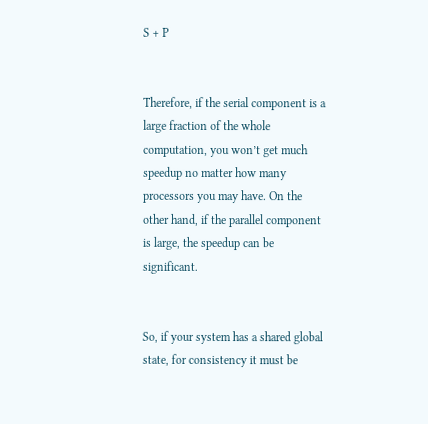S + P


Therefore, if the serial component is a large fraction of the whole computation, you won’t get much speedup no matter how many processors you may have. On the other hand, if the parallel component is large, the speedup can be significant.


So, if your system has a shared global state, for consistency it must be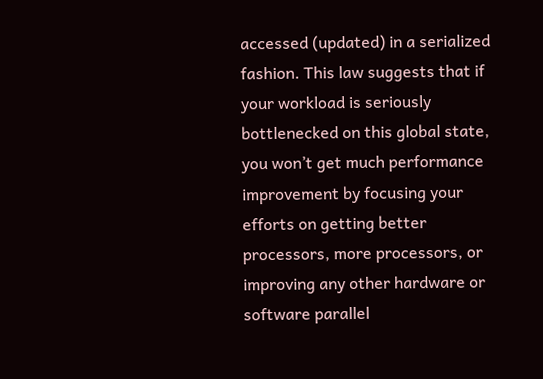accessed (updated) in a serialized fashion. This law suggests that if your workload is seriously bottlenecked on this global state, you won’t get much performance improvement by focusing your efforts on getting better processors, more processors, or improving any other hardware or software parallel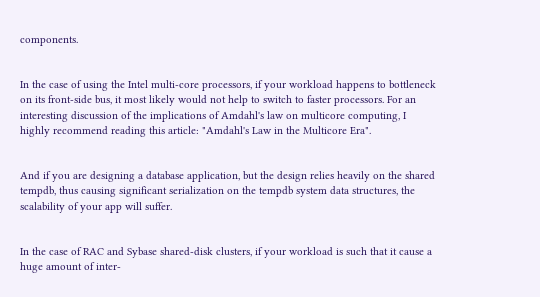components.


In the case of using the Intel multi-core processors, if your workload happens to bottleneck on its front-side bus, it most likely would not help to switch to faster processors. For an interesting discussion of the implications of Amdahl's law on multicore computing, I highly recommend reading this article: "Amdahl's Law in the Multicore Era".


And if you are designing a database application, but the design relies heavily on the shared tempdb, thus causing significant serialization on the tempdb system data structures, the scalability of your app will suffer.


In the case of RAC and Sybase shared-disk clusters, if your workload is such that it cause a huge amount of inter-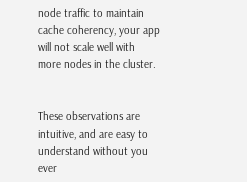node traffic to maintain cache coherency, your app will not scale well with more nodes in the cluster.


These observations are intuitive, and are easy to understand without you ever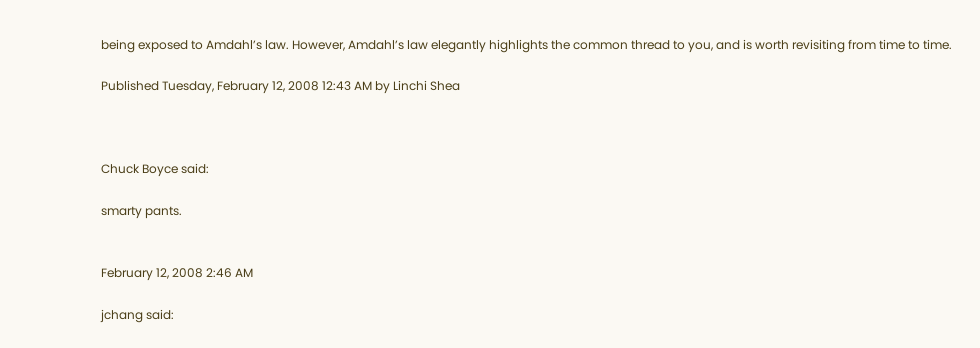being exposed to Amdahl’s law. However, Amdahl’s law elegantly highlights the common thread to you, and is worth revisiting from time to time.

Published Tuesday, February 12, 2008 12:43 AM by Linchi Shea



Chuck Boyce said:

smarty pants.


February 12, 2008 2:46 AM

jchang said: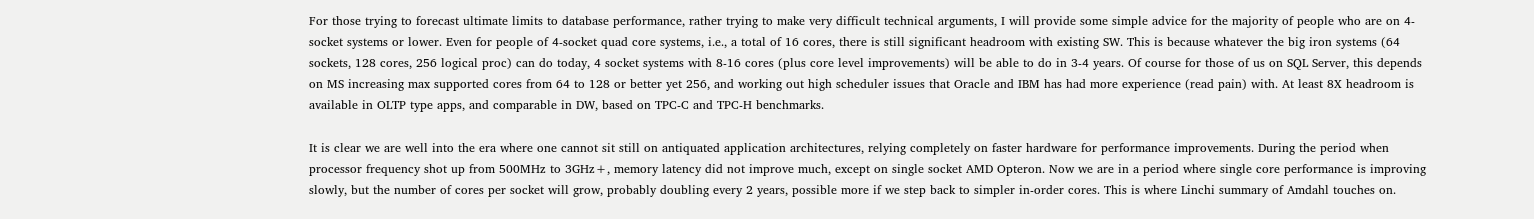For those trying to forecast ultimate limits to database performance, rather trying to make very difficult technical arguments, I will provide some simple advice for the majority of people who are on 4-socket systems or lower. Even for people of 4-socket quad core systems, i.e., a total of 16 cores, there is still significant headroom with existing SW. This is because whatever the big iron systems (64 sockets, 128 cores, 256 logical proc) can do today, 4 socket systems with 8-16 cores (plus core level improvements) will be able to do in 3-4 years. Of course for those of us on SQL Server, this depends on MS increasing max supported cores from 64 to 128 or better yet 256, and working out high scheduler issues that Oracle and IBM has had more experience (read pain) with. At least 8X headroom is available in OLTP type apps, and comparable in DW, based on TPC-C and TPC-H benchmarks.

It is clear we are well into the era where one cannot sit still on antiquated application architectures, relying completely on faster hardware for performance improvements. During the period when processor frequency shot up from 500MHz to 3GHz+, memory latency did not improve much, except on single socket AMD Opteron. Now we are in a period where single core performance is improving slowly, but the number of cores per socket will grow, probably doubling every 2 years, possible more if we step back to simpler in-order cores. This is where Linchi summary of Amdahl touches on.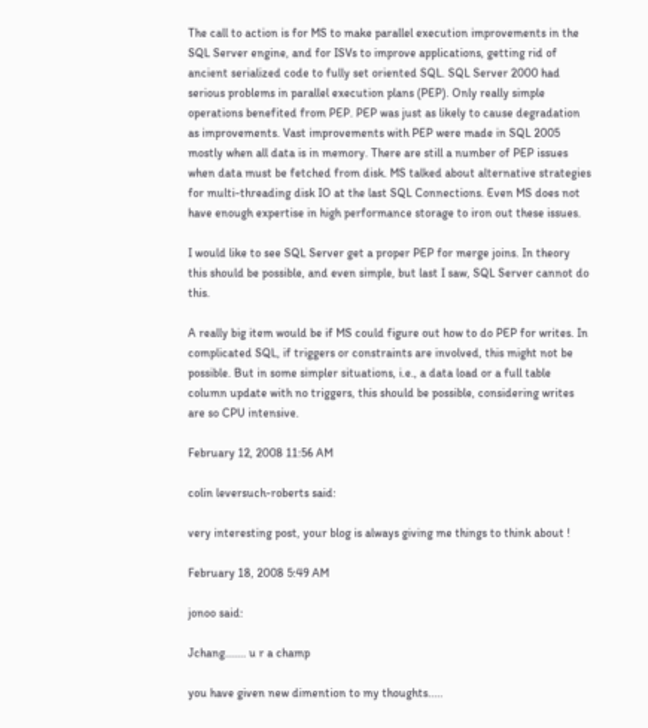The call to action is for MS to make parallel execution improvements in the SQL Server engine, and for ISVs to improve applications, getting rid of ancient serialized code to fully set oriented SQL. SQL Server 2000 had serious problems in parallel execution plans (PEP). Only really simple operations benefited from PEP. PEP was just as likely to cause degradation as improvements. Vast improvements with PEP were made in SQL 2005 mostly when all data is in memory. There are still a number of PEP issues when data must be fetched from disk. MS talked about alternative strategies for multi-threading disk IO at the last SQL Connections. Even MS does not have enough expertise in high performance storage to iron out these issues.

I would like to see SQL Server get a proper PEP for merge joins. In theory this should be possible, and even simple, but last I saw, SQL Server cannot do this.

A really big item would be if MS could figure out how to do PEP for writes. In complicated SQL, if triggers or constraints are involved, this might not be possible. But in some simpler situations, i.e., a data load or a full table column update with no triggers, this should be possible, considering writes are so CPU intensive.

February 12, 2008 11:56 AM

colin leversuch-roberts said:

very interesting post, your blog is always giving me things to think about !

February 18, 2008 5:49 AM

jonoo said:

Jchang....... u r a champ

you have given new dimention to my thoughts.....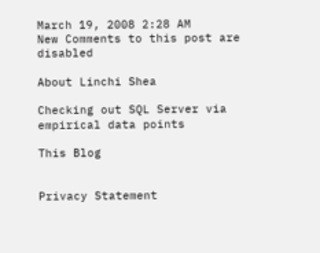March 19, 2008 2:28 AM
New Comments to this post are disabled

About Linchi Shea

Checking out SQL Server via empirical data points

This Blog


Privacy Statement